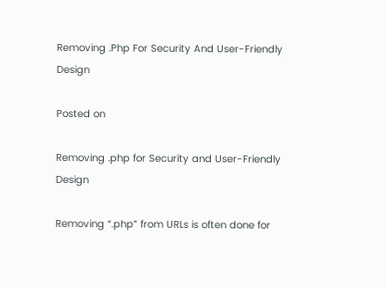Removing .Php For Security And User-Friendly Design

Posted on

Removing .php for Security and User-Friendly Design

Removing “.php” from URLs is often done for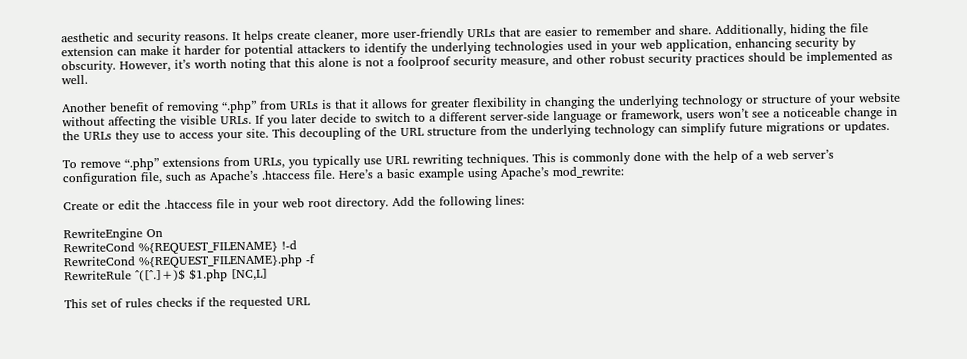aesthetic and security reasons. It helps create cleaner, more user-friendly URLs that are easier to remember and share. Additionally, hiding the file extension can make it harder for potential attackers to identify the underlying technologies used in your web application, enhancing security by obscurity. However, it’s worth noting that this alone is not a foolproof security measure, and other robust security practices should be implemented as well.

Another benefit of removing “.php” from URLs is that it allows for greater flexibility in changing the underlying technology or structure of your website without affecting the visible URLs. If you later decide to switch to a different server-side language or framework, users won’t see a noticeable change in the URLs they use to access your site. This decoupling of the URL structure from the underlying technology can simplify future migrations or updates.

To remove “.php” extensions from URLs, you typically use URL rewriting techniques. This is commonly done with the help of a web server’s configuration file, such as Apache’s .htaccess file. Here’s a basic example using Apache’s mod_rewrite:

Create or edit the .htaccess file in your web root directory. Add the following lines:

RewriteEngine On
RewriteCond %{REQUEST_FILENAME} !-d
RewriteCond %{REQUEST_FILENAME}.php -f
RewriteRule ^([^.]+)$ $1.php [NC,L]

This set of rules checks if the requested URL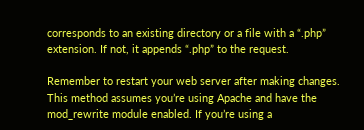corresponds to an existing directory or a file with a “.php” extension. If not, it appends “.php” to the request.

Remember to restart your web server after making changes. This method assumes you’re using Apache and have the mod_rewrite module enabled. If you’re using a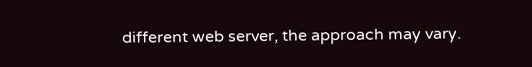different web server, the approach may vary.